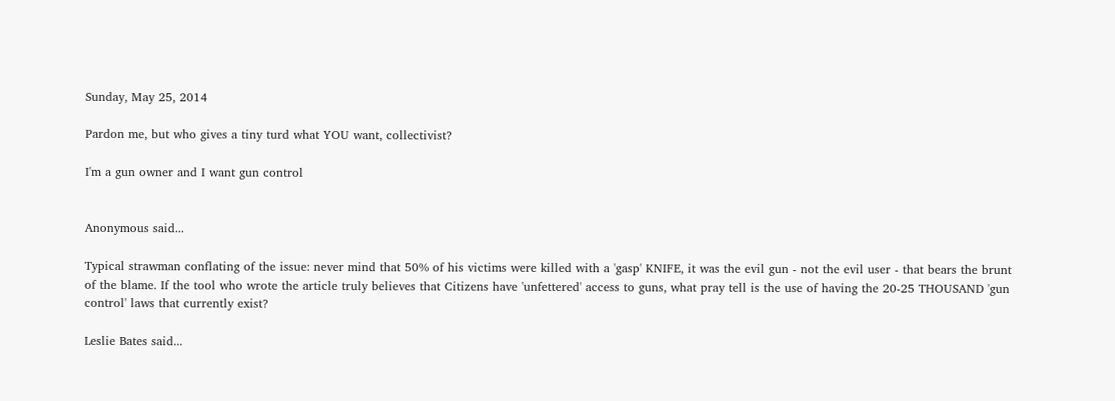Sunday, May 25, 2014

Pardon me, but who gives a tiny turd what YOU want, collectivist?

I'm a gun owner and I want gun control


Anonymous said...

Typical strawman conflating of the issue: never mind that 50% of his victims were killed with a 'gasp' KNIFE, it was the evil gun - not the evil user - that bears the brunt of the blame. If the tool who wrote the article truly believes that Citizens have 'unfettered' access to guns, what pray tell is the use of having the 20-25 THOUSAND 'gun control' laws that currently exist?

Leslie Bates said...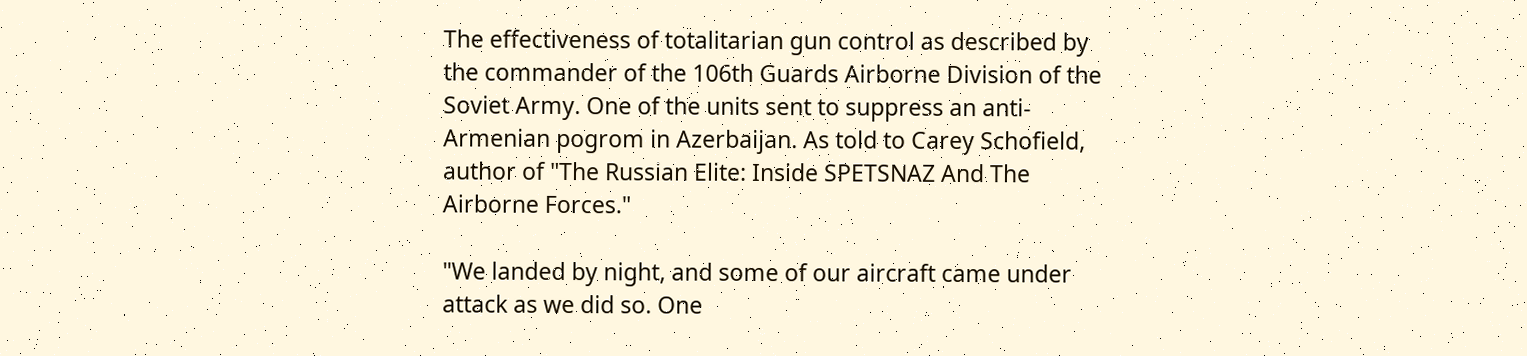The effectiveness of totalitarian gun control as described by the commander of the 106th Guards Airborne Division of the Soviet Army. One of the units sent to suppress an anti-Armenian pogrom in Azerbaijan. As told to Carey Schofield, author of "The Russian Elite: Inside SPETSNAZ And The Airborne Forces."

"We landed by night, and some of our aircraft came under attack as we did so. One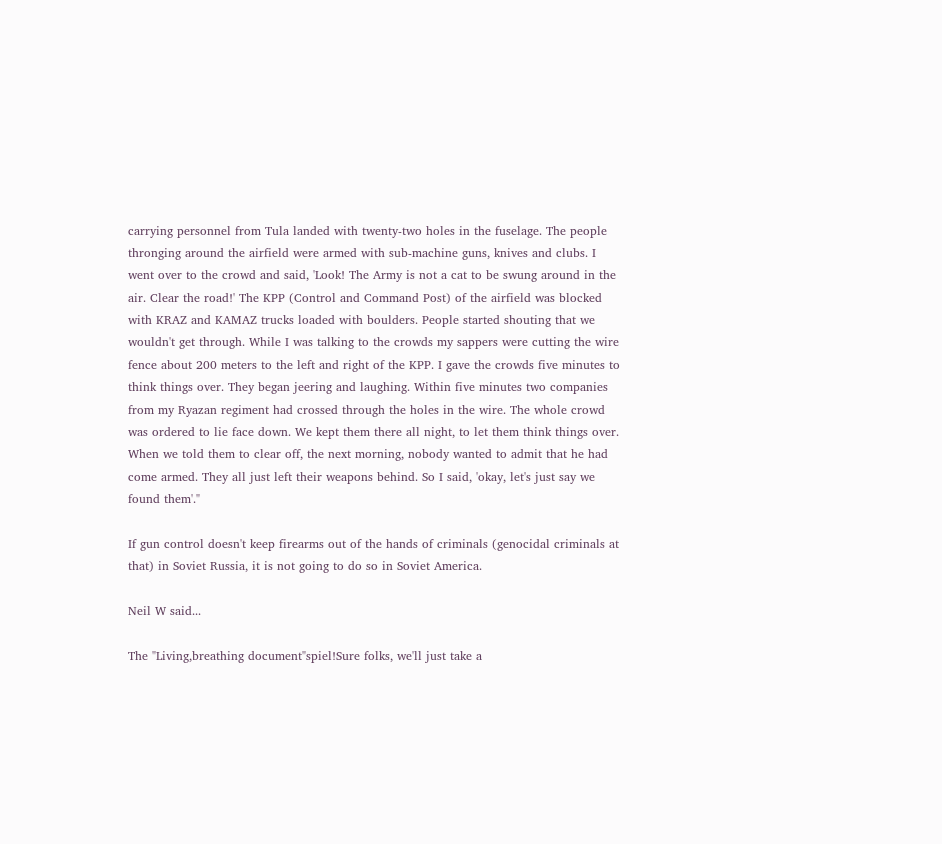carrying personnel from Tula landed with twenty-two holes in the fuselage. The people thronging around the airfield were armed with sub-machine guns, knives and clubs. I went over to the crowd and said, 'Look! The Army is not a cat to be swung around in the air. Clear the road!' The KPP (Control and Command Post) of the airfield was blocked with KRAZ and KAMAZ trucks loaded with boulders. People started shouting that we wouldn't get through. While I was talking to the crowds my sappers were cutting the wire fence about 200 meters to the left and right of the KPP. I gave the crowds five minutes to think things over. They began jeering and laughing. Within five minutes two companies from my Ryazan regiment had crossed through the holes in the wire. The whole crowd was ordered to lie face down. We kept them there all night, to let them think things over. When we told them to clear off, the next morning, nobody wanted to admit that he had come armed. They all just left their weapons behind. So I said, 'okay, let's just say we found them'."

If gun control doesn't keep firearms out of the hands of criminals (genocidal criminals at that) in Soviet Russia, it is not going to do so in Soviet America.

Neil W said...

The "Living,breathing document"spiel!Sure folks, we'll just take a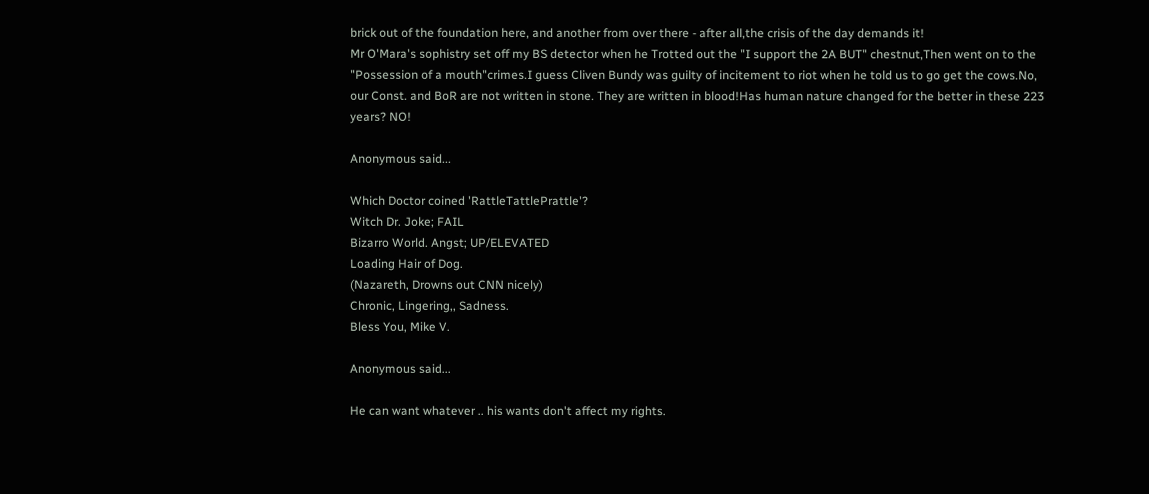brick out of the foundation here, and another from over there - after all,the crisis of the day demands it!
Mr O'Mara's sophistry set off my BS detector when he Trotted out the "I support the 2A BUT" chestnut,Then went on to the "Possession of a mouth"crimes.I guess Cliven Bundy was guilty of incitement to riot when he told us to go get the cows.No, our Const. and BoR are not written in stone. They are written in blood!Has human nature changed for the better in these 223 years? NO!

Anonymous said...

Which Doctor coined 'RattleTattlePrattle'?
Witch Dr. Joke; FAIL
Bizarro World. Angst; UP/ELEVATED
Loading Hair of Dog.
(Nazareth, Drowns out CNN nicely)
Chronic, Lingering,, Sadness.
Bless You, Mike V.

Anonymous said...

He can want whatever .. his wants don't affect my rights.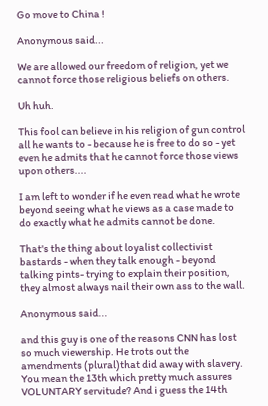Go move to China !

Anonymous said...

We are allowed our freedom of religion, yet we cannot force those religious beliefs on others.

Uh huh.

This fool can believe in his religion of gun control all he wants to - because he is free to do so - yet even he admits that he cannot force those views upon others....

I am left to wonder if he even read what he wrote beyond seeing what he views as a case made to do exactly what he admits cannot be done.

That's the thing about loyalist collectivist bastards - when they talk enough - beyond talking pints- trying to explain their position, they almost always nail their own ass to the wall.

Anonymous said...

and this guy is one of the reasons CNN has lost so much viewership. He trots out the amendments (plural)that did away with slavery. You mean the 13th which pretty much assures VOLUNTARY servitude? And i guess the 14th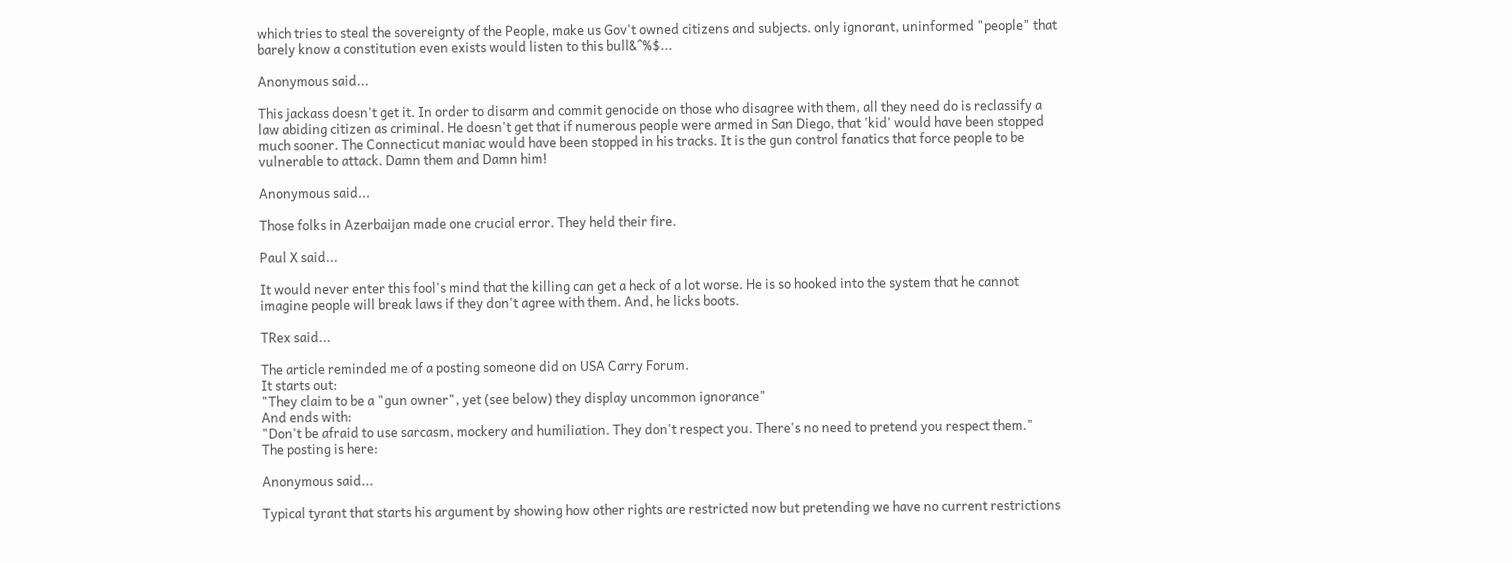which tries to steal the sovereignty of the People, make us Gov't owned citizens and subjects. only ignorant, uninformed "people" that barely know a constitution even exists would listen to this bull&^%$...

Anonymous said...

This jackass doesn't get it. In order to disarm and commit genocide on those who disagree with them, all they need do is reclassify a law abiding citizen as criminal. He doesn't get that if numerous people were armed in San Diego, that 'kid' would have been stopped much sooner. The Connecticut maniac would have been stopped in his tracks. It is the gun control fanatics that force people to be vulnerable to attack. Damn them and Damn him!

Anonymous said...

Those folks in Azerbaijan made one crucial error. They held their fire.

Paul X said...

It would never enter this fool's mind that the killing can get a heck of a lot worse. He is so hooked into the system that he cannot imagine people will break laws if they don't agree with them. And, he licks boots.

TRex said...

The article reminded me of a posting someone did on USA Carry Forum.
It starts out:
"They claim to be a "gun owner", yet (see below) they display uncommon ignorance"
And ends with:
"Don't be afraid to use sarcasm, mockery and humiliation. They don't respect you. There's no need to pretend you respect them."
The posting is here:

Anonymous said...

Typical tyrant that starts his argument by showing how other rights are restricted now but pretending we have no current restrictions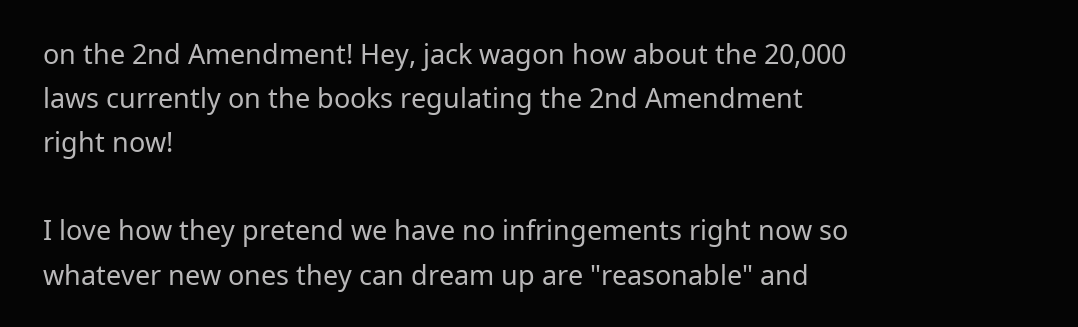on the 2nd Amendment! Hey, jack wagon how about the 20,000 laws currently on the books regulating the 2nd Amendment right now!

I love how they pretend we have no infringements right now so whatever new ones they can dream up are "reasonable" and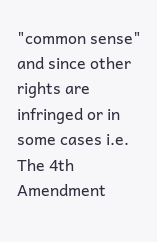"common sense" and since other rights are infringed or in some cases i.e. The 4th Amendment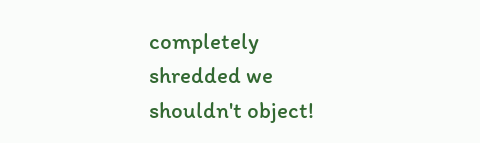completely shredded we shouldn't object!